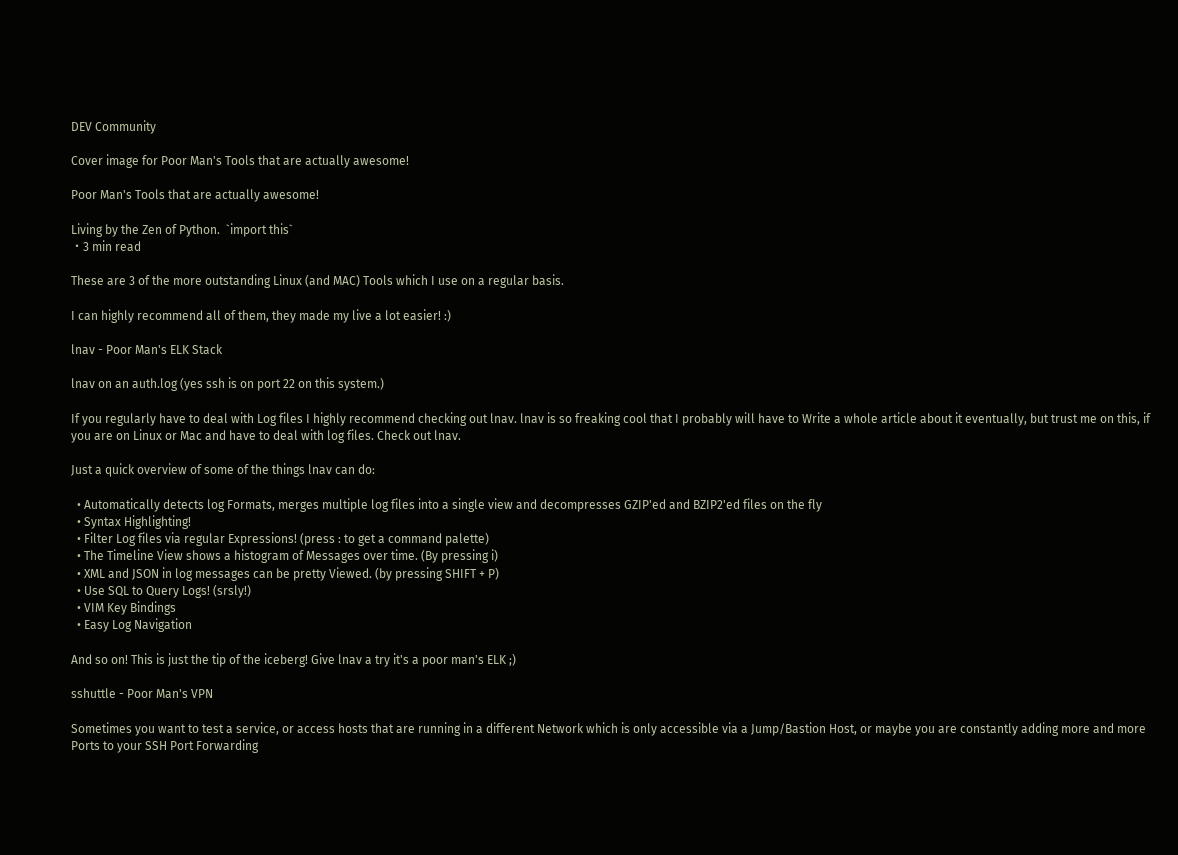DEV Community

Cover image for Poor Man's Tools that are actually awesome!

Poor Man's Tools that are actually awesome!

Living by the Zen of Python.  `import this`
・3 min read

These are 3 of the more outstanding Linux (and MAC) Tools which I use on a regular basis.

I can highly recommend all of them, they made my live a lot easier! :)

lnav - Poor Man's ELK Stack

lnav on an auth.log (yes ssh is on port 22 on this system.)

If you regularly have to deal with Log files I highly recommend checking out lnav. lnav is so freaking cool that I probably will have to Write a whole article about it eventually, but trust me on this, if you are on Linux or Mac and have to deal with log files. Check out lnav.

Just a quick overview of some of the things lnav can do:

  • Automatically detects log Formats, merges multiple log files into a single view and decompresses GZIP'ed and BZIP2'ed files on the fly
  • Syntax Highlighting!
  • Filter Log files via regular Expressions! (press : to get a command palette)
  • The Timeline View shows a histogram of Messages over time. (By pressing i)
  • XML and JSON in log messages can be pretty Viewed. (by pressing SHIFT + P)
  • Use SQL to Query Logs! (srsly!)
  • VIM Key Bindings
  • Easy Log Navigation

And so on! This is just the tip of the iceberg! Give lnav a try it's a poor man's ELK ;)

sshuttle - Poor Man's VPN

Sometimes you want to test a service, or access hosts that are running in a different Network which is only accessible via a Jump/Bastion Host, or maybe you are constantly adding more and more Ports to your SSH Port Forwarding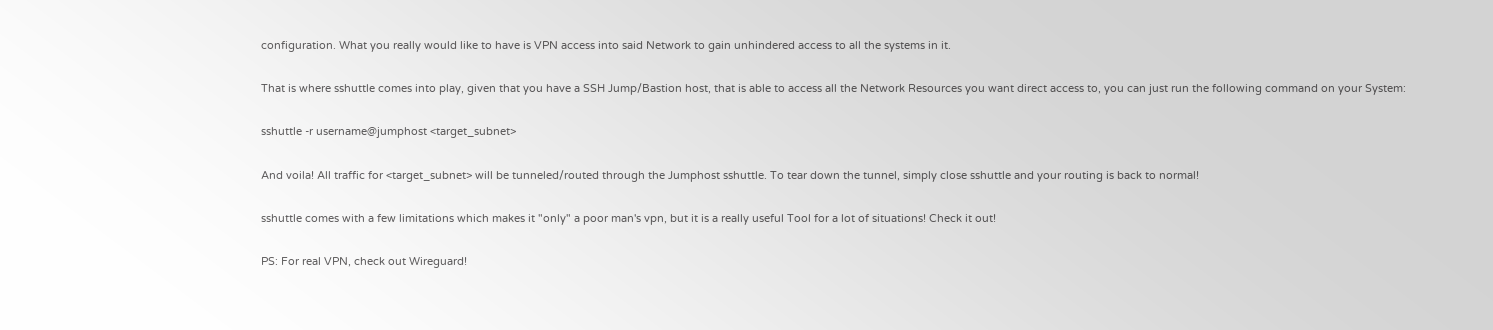configuration. What you really would like to have is VPN access into said Network to gain unhindered access to all the systems in it.

That is where sshuttle comes into play, given that you have a SSH Jump/Bastion host, that is able to access all the Network Resources you want direct access to, you can just run the following command on your System:

sshuttle -r username@jumphost <target_subnet>

And voila! All traffic for <target_subnet> will be tunneled/routed through the Jumphost sshuttle. To tear down the tunnel, simply close sshuttle and your routing is back to normal!

sshuttle comes with a few limitations which makes it "only" a poor man's vpn, but it is a really useful Tool for a lot of situations! Check it out!

PS: For real VPN, check out Wireguard!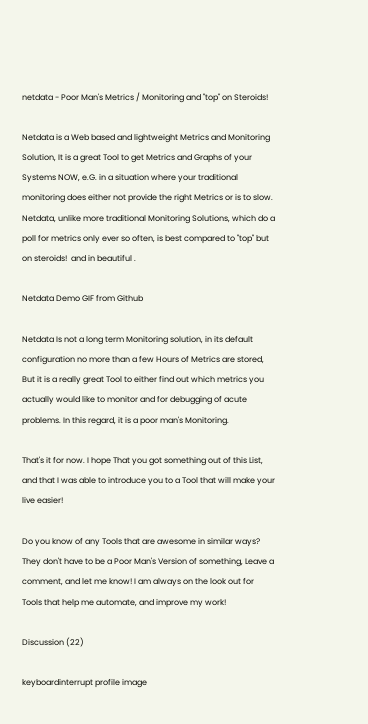netdata - Poor Man's Metrics / Monitoring and "top" on Steroids!

Netdata is a Web based and lightweight Metrics and Monitoring Solution, It is a great Tool to get Metrics and Graphs of your Systems NOW, e.G. in a situation where your traditional monitoring does either not provide the right Metrics or is to slow.
Netdata, unlike more traditional Monitoring Solutions, which do a poll for metrics only ever so often, is best compared to "top" but on steroids!  and in beautiful .

Netdata Demo GIF from Github

Netdata Is not a long term Monitoring solution, in its default configuration no more than a few Hours of Metrics are stored, But it is a really great Tool to either find out which metrics you actually would like to monitor and for debugging of acute problems. In this regard, it is a poor man's Monitoring.

That's it for now. I hope That you got something out of this List, and that I was able to introduce you to a Tool that will make your live easier!

Do you know of any Tools that are awesome in similar ways? They don't have to be a Poor Man's Version of something, Leave a comment, and let me know! I am always on the look out for Tools that help me automate, and improve my work!

Discussion (22)

keyboardinterrupt profile image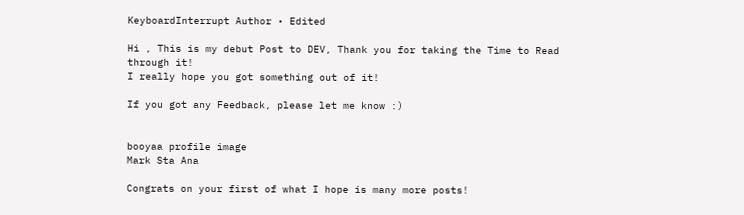KeyboardInterrupt Author • Edited

Hi , This is my debut Post to DEV, Thank you for taking the Time to Read through it!
I really hope you got something out of it!

If you got any Feedback, please let me know :)


booyaa profile image
Mark Sta Ana

Congrats on your first of what I hope is many more posts!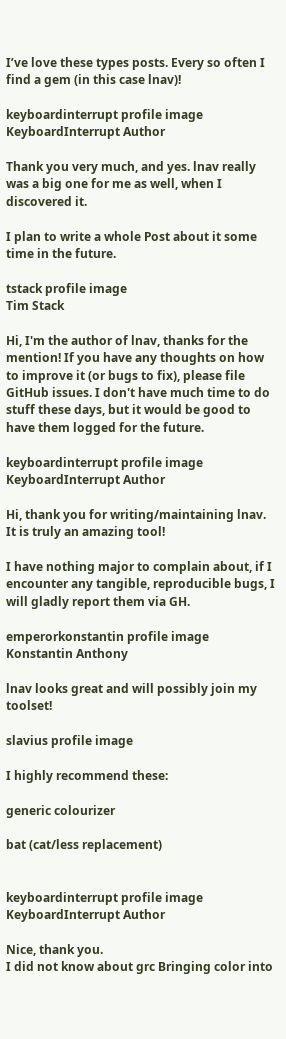I’ve love these types posts. Every so often I find a gem (in this case lnav)!

keyboardinterrupt profile image
KeyboardInterrupt Author

Thank you very much, and yes. lnav really was a big one for me as well, when I discovered it.

I plan to write a whole Post about it some time in the future.

tstack profile image
Tim Stack

Hi, I'm the author of lnav, thanks for the mention! If you have any thoughts on how to improve it (or bugs to fix), please file GitHub issues. I don't have much time to do stuff these days, but it would be good to have them logged for the future.

keyboardinterrupt profile image
KeyboardInterrupt Author

Hi, thank you for writing/maintaining lnav.
It is truly an amazing tool!

I have nothing major to complain about, if I encounter any tangible, reproducible bugs, I will gladly report them via GH.

emperorkonstantin profile image
Konstantin Anthony

lnav looks great and will possibly join my toolset!

slavius profile image

I highly recommend these:

generic colourizer

bat (cat/less replacement)


keyboardinterrupt profile image
KeyboardInterrupt Author

Nice, thank you.
I did not know about grc Bringing color into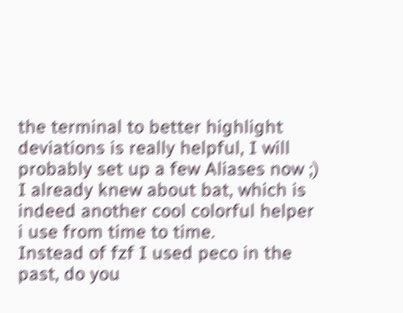the terminal to better highlight deviations is really helpful, I will probably set up a few Aliases now ;)
I already knew about bat, which is indeed another cool colorful helper i use from time to time.
Instead of fzf I used peco in the past, do you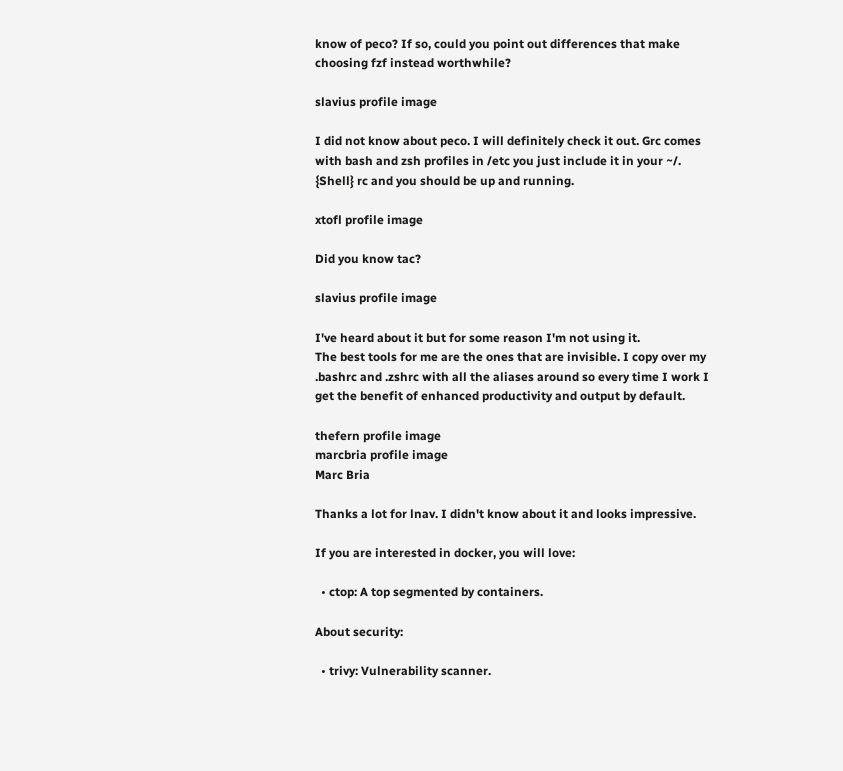know of peco? If so, could you point out differences that make choosing fzf instead worthwhile?

slavius profile image

I did not know about peco. I will definitely check it out. Grc comes with bash and zsh profiles in /etc you just include it in your ~/. {Shell} rc and you should be up and running.

xtofl profile image

Did you know tac?

slavius profile image

I've heard about it but for some reason I'm not using it.
The best tools for me are the ones that are invisible. I copy over my .bashrc and .zshrc with all the aliases around so every time I work I get the benefit of enhanced productivity and output by default.

thefern profile image
marcbria profile image
Marc Bria

Thanks a lot for lnav. I didn't know about it and looks impressive.

If you are interested in docker, you will love:

  • ctop: A top segmented by containers.

About security:

  • trivy: Vulnerability scanner.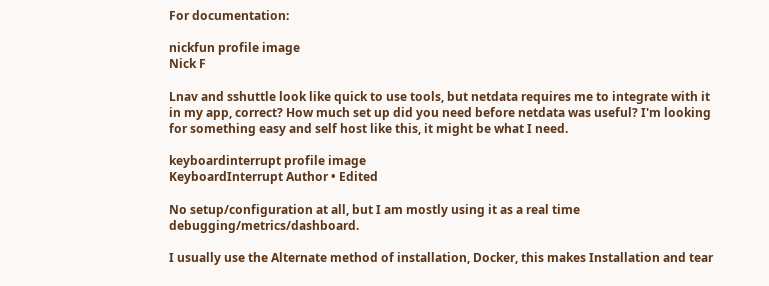For documentation:

nickfun profile image
Nick F

Lnav and sshuttle look like quick to use tools, but netdata requires me to integrate with it in my app, correct? How much set up did you need before netdata was useful? I'm looking for something easy and self host like this, it might be what I need.

keyboardinterrupt profile image
KeyboardInterrupt Author • Edited

No setup/configuration at all, but I am mostly using it as a real time debugging/metrics/dashboard.

I usually use the Alternate method of installation, Docker, this makes Installation and tear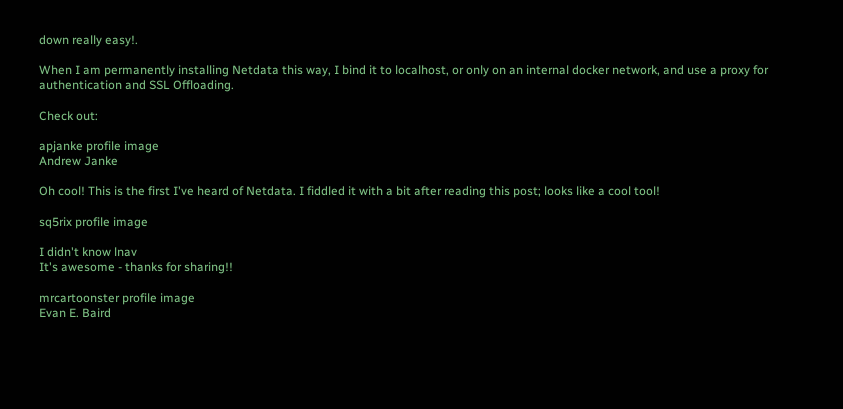down really easy!.

When I am permanently installing Netdata this way, I bind it to localhost, or only on an internal docker network, and use a proxy for authentication and SSL Offloading.

Check out:

apjanke profile image
Andrew Janke

Oh cool! This is the first I've heard of Netdata. I fiddled it with a bit after reading this post; looks like a cool tool!

sq5rix profile image

I didn't know lnav
It's awesome - thanks for sharing!!

mrcartoonster profile image
Evan E. Baird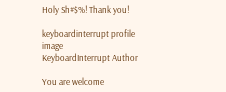Holy Sh#$%! Thank you!

keyboardinterrupt profile image
KeyboardInterrupt Author

You are welcome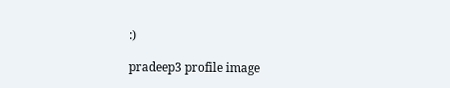:)

pradeep3 profile image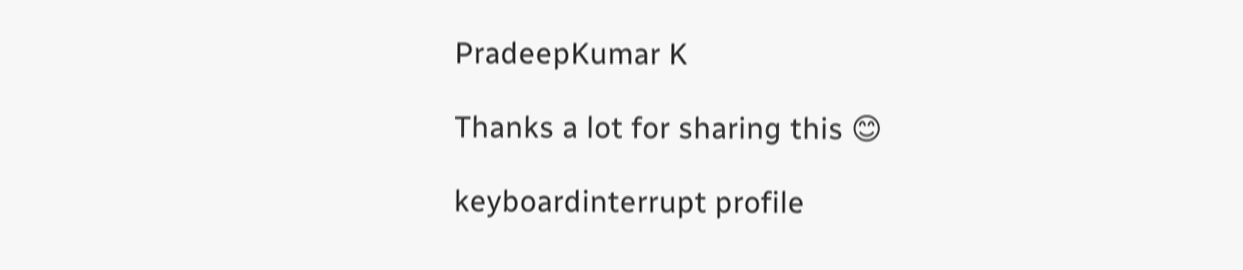PradeepKumar K

Thanks a lot for sharing this 😊

keyboardinterrupt profile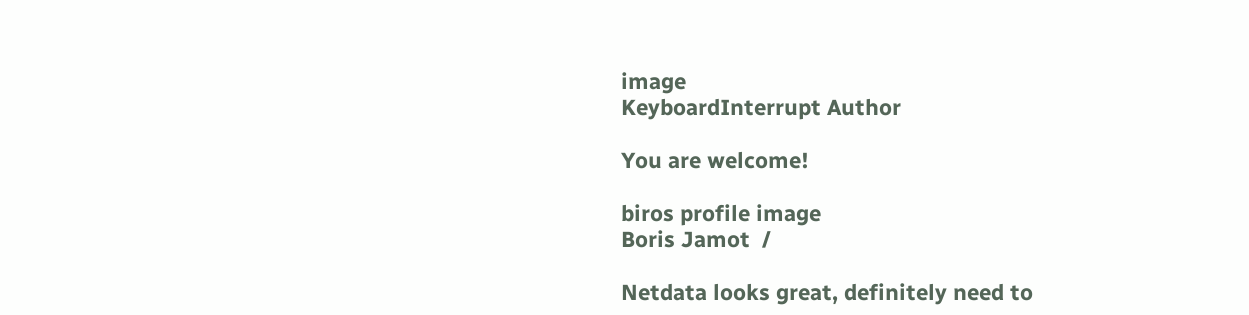image
KeyboardInterrupt Author

You are welcome!

biros profile image
Boris Jamot  /

Netdata looks great, definitely need to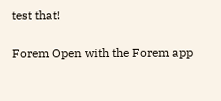test that!

Forem Open with the Forem app